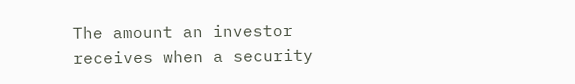The amount an investor receives when a security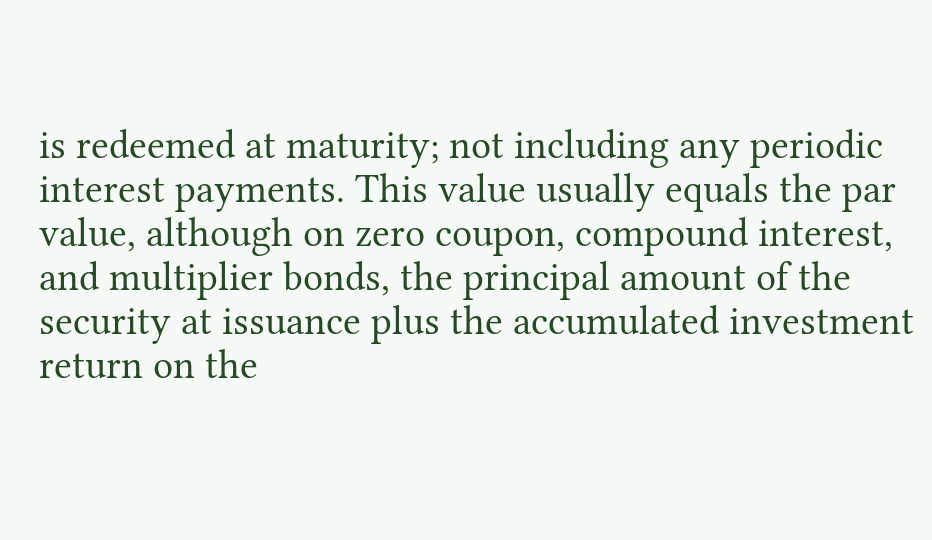is redeemed at maturity; not including any periodic interest payments. This value usually equals the par value, although on zero coupon, compound interest, and multiplier bonds, the principal amount of the security at issuance plus the accumulated investment return on the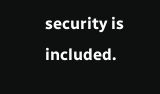security is included.